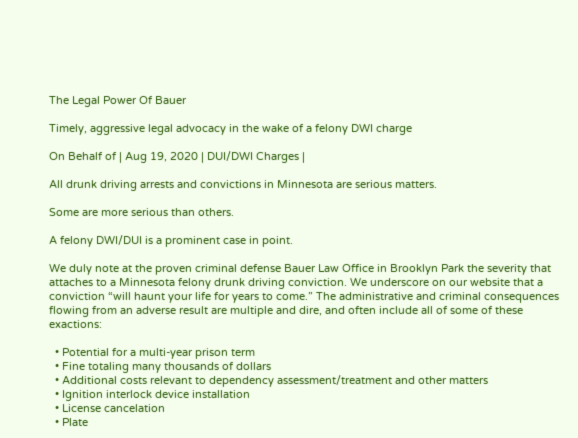The Legal Power Of Bauer

Timely, aggressive legal advocacy in the wake of a felony DWI charge

On Behalf of | Aug 19, 2020 | DUI/DWI Charges |

All drunk driving arrests and convictions in Minnesota are serious matters.

Some are more serious than others.

A felony DWI/DUI is a prominent case in point.

We duly note at the proven criminal defense Bauer Law Office in Brooklyn Park the severity that attaches to a Minnesota felony drunk driving conviction. We underscore on our website that a conviction “will haunt your life for years to come.” The administrative and criminal consequences flowing from an adverse result are multiple and dire, and often include all of some of these exactions:

  • Potential for a multi-year prison term
  • Fine totaling many thousands of dollars
  • Additional costs relevant to dependency assessment/treatment and other matters
  • Ignition interlock device installation
  • License cancelation
  • Plate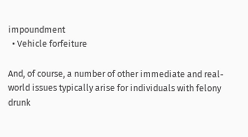impoundment
  • Vehicle forfeiture

And, of course, a number of other immediate and real-world issues typically arise for individuals with felony drunk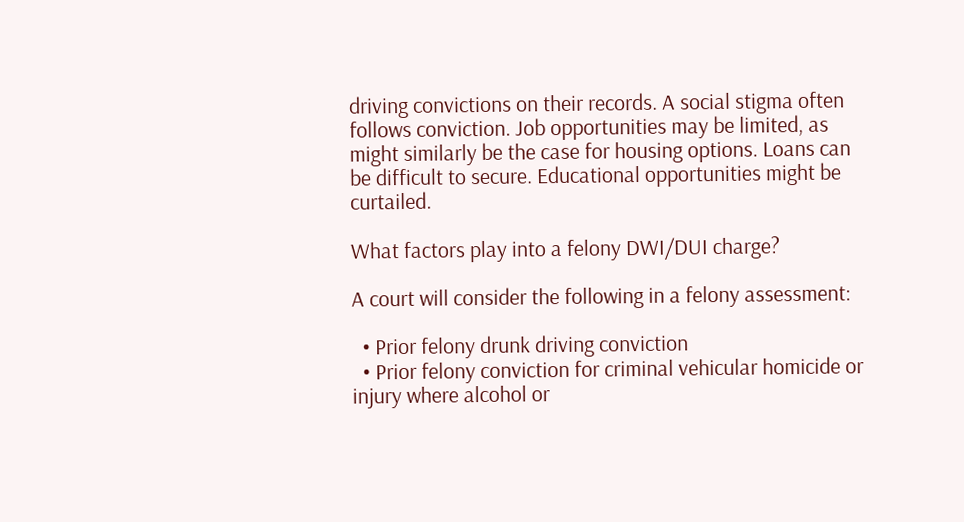driving convictions on their records. A social stigma often follows conviction. Job opportunities may be limited, as might similarly be the case for housing options. Loans can be difficult to secure. Educational opportunities might be curtailed.

What factors play into a felony DWI/DUI charge?

A court will consider the following in a felony assessment:

  • Prior felony drunk driving conviction
  • Prior felony conviction for criminal vehicular homicide or injury where alcohol or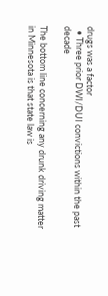drugs was a factor
  • Three prior DWI/DUI convictions within the past decade

The bottom line concerning any drunk driving matter in Minnesota is that state law is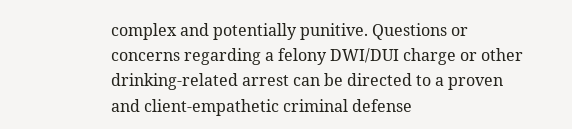complex and potentially punitive. Questions or concerns regarding a felony DWI/DUI charge or other drinking-related arrest can be directed to a proven and client-empathetic criminal defense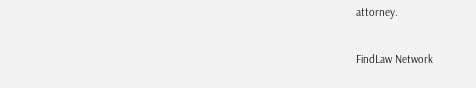attorney.

FindLaw Network